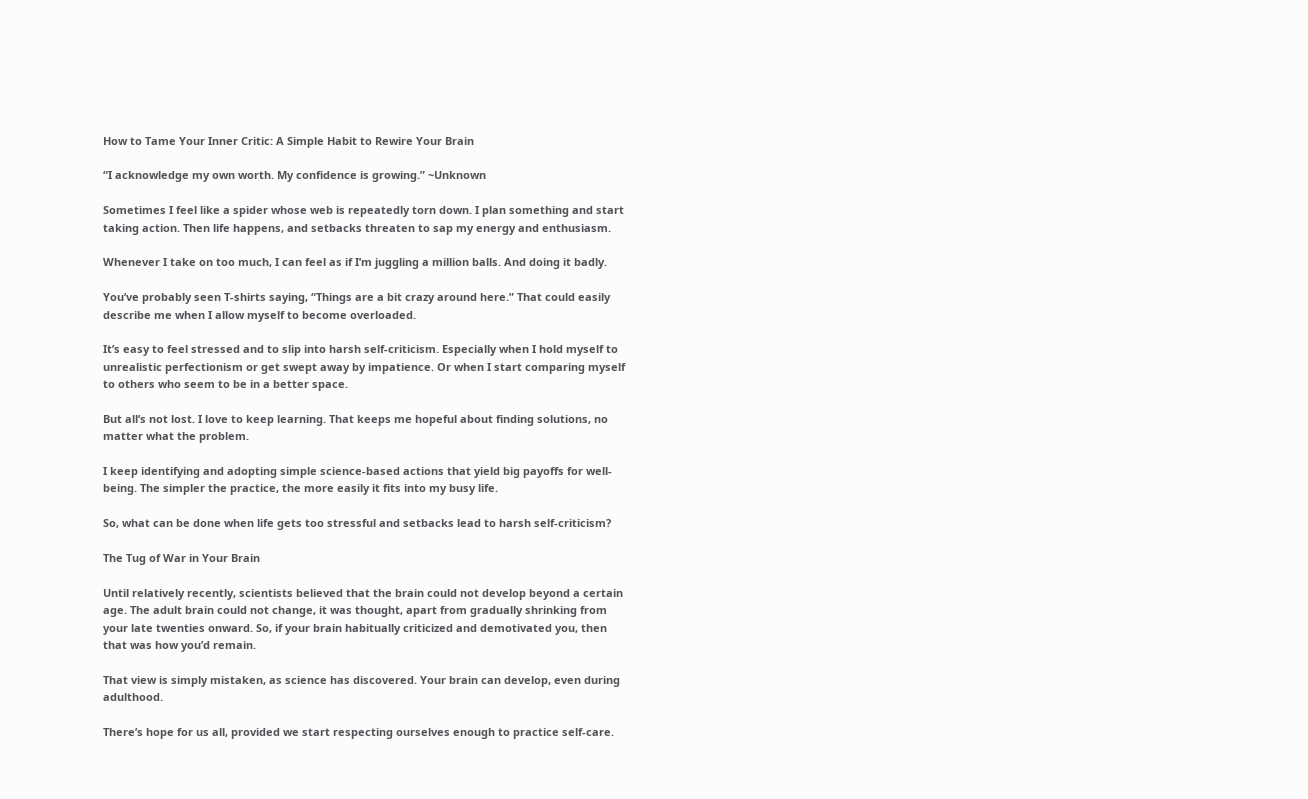How to Tame Your Inner Critic: A Simple Habit to Rewire Your Brain

“I acknowledge my own worth. My confidence is growing.” ~Unknown

Sometimes I feel like a spider whose web is repeatedly torn down. I plan something and start taking action. Then life happens, and setbacks threaten to sap my energy and enthusiasm.

Whenever I take on too much, I can feel as if I’m juggling a million balls. And doing it badly.

You’ve probably seen T-shirts saying, “Things are a bit crazy around here.” That could easily describe me when I allow myself to become overloaded.

It’s easy to feel stressed and to slip into harsh self-criticism. Especially when I hold myself to unrealistic perfectionism or get swept away by impatience. Or when I start comparing myself to others who seem to be in a better space.

But all’s not lost. I love to keep learning. That keeps me hopeful about finding solutions, no matter what the problem.

I keep identifying and adopting simple science-based actions that yield big payoffs for well-being. The simpler the practice, the more easily it fits into my busy life.

So, what can be done when life gets too stressful and setbacks lead to harsh self-criticism?

The Tug of War in Your Brain

Until relatively recently, scientists believed that the brain could not develop beyond a certain age. The adult brain could not change, it was thought, apart from gradually shrinking from your late twenties onward. So, if your brain habitually criticized and demotivated you, then that was how you’d remain.

That view is simply mistaken, as science has discovered. Your brain can develop, even during adulthood.

There’s hope for us all, provided we start respecting ourselves enough to practice self-care.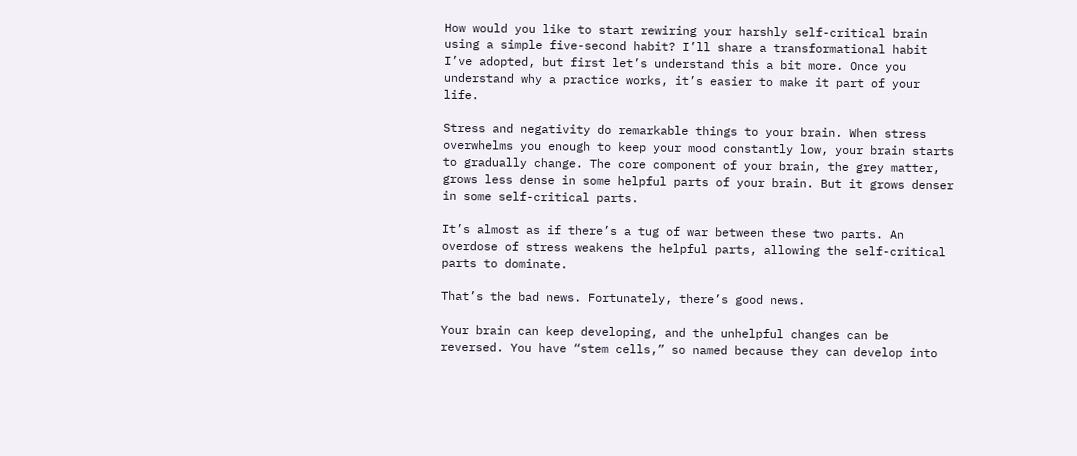How would you like to start rewiring your harshly self-critical brain using a simple five-second habit? I’ll share a transformational habit I’ve adopted, but first let’s understand this a bit more. Once you understand why a practice works, it’s easier to make it part of your life.

Stress and negativity do remarkable things to your brain. When stress overwhelms you enough to keep your mood constantly low, your brain starts to gradually change. The core component of your brain, the grey matter, grows less dense in some helpful parts of your brain. But it grows denser in some self-critical parts.

It’s almost as if there’s a tug of war between these two parts. An overdose of stress weakens the helpful parts, allowing the self-critical parts to dominate.

That’s the bad news. Fortunately, there’s good news.

Your brain can keep developing, and the unhelpful changes can be reversed. You have “stem cells,” so named because they can develop into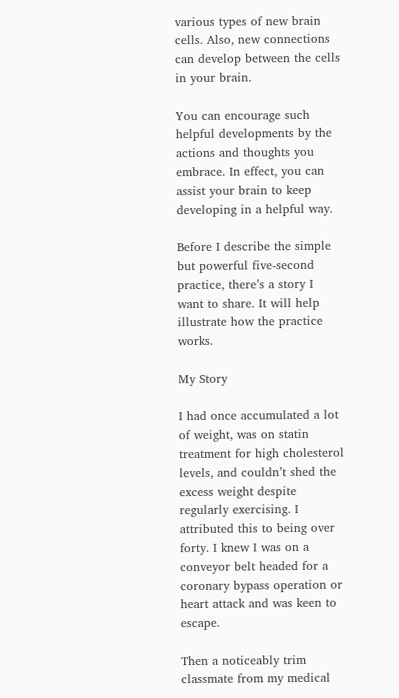various types of new brain cells. Also, new connections can develop between the cells in your brain.

You can encourage such helpful developments by the actions and thoughts you embrace. In effect, you can assist your brain to keep developing in a helpful way.

Before I describe the simple but powerful five-second practice, there’s a story I want to share. It will help illustrate how the practice works.

My Story

I had once accumulated a lot of weight, was on statin treatment for high cholesterol levels, and couldn’t shed the excess weight despite regularly exercising. I attributed this to being over forty. I knew I was on a conveyor belt headed for a coronary bypass operation or heart attack and was keen to escape.

Then a noticeably trim classmate from my medical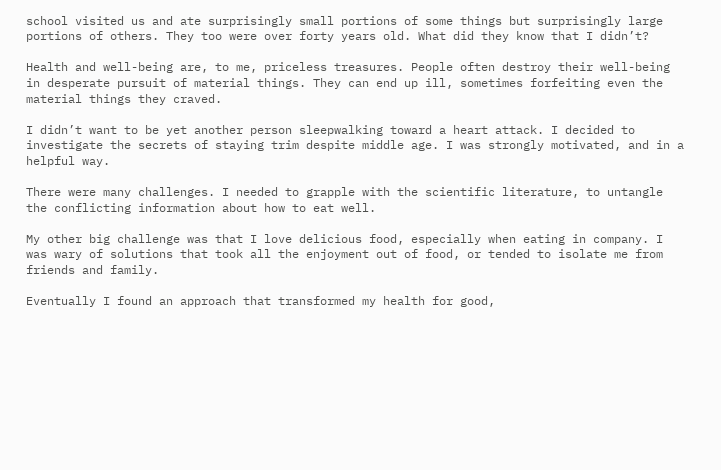school visited us and ate surprisingly small portions of some things but surprisingly large portions of others. They too were over forty years old. What did they know that I didn’t?

Health and well-being are, to me, priceless treasures. People often destroy their well-being in desperate pursuit of material things. They can end up ill, sometimes forfeiting even the material things they craved.

I didn’t want to be yet another person sleepwalking toward a heart attack. I decided to investigate the secrets of staying trim despite middle age. I was strongly motivated, and in a helpful way.

There were many challenges. I needed to grapple with the scientific literature, to untangle the conflicting information about how to eat well.

My other big challenge was that I love delicious food, especially when eating in company. I was wary of solutions that took all the enjoyment out of food, or tended to isolate me from friends and family.

Eventually I found an approach that transformed my health for good,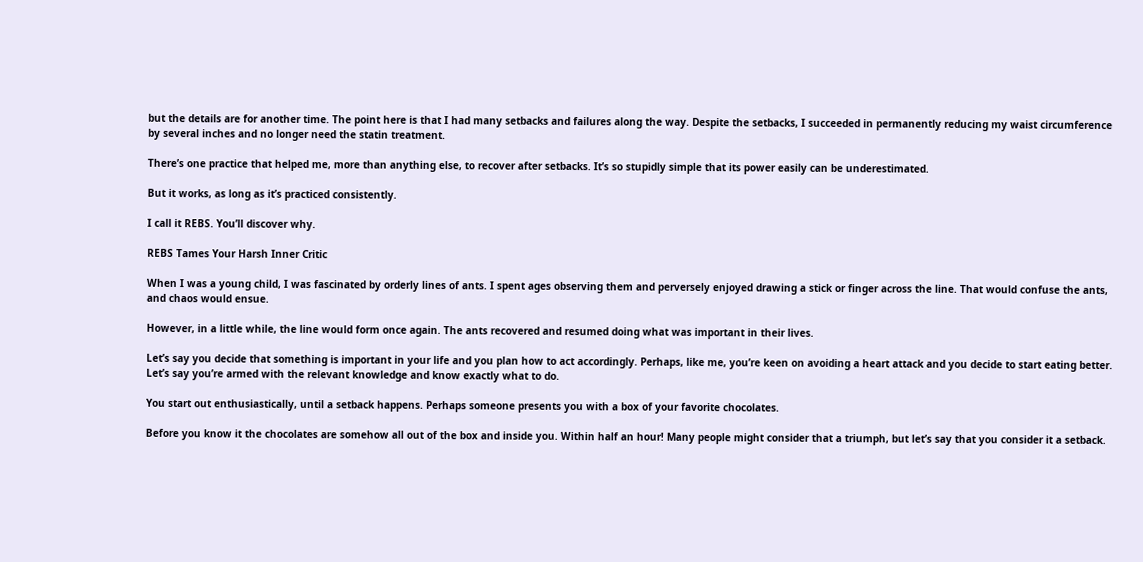but the details are for another time. The point here is that I had many setbacks and failures along the way. Despite the setbacks, I succeeded in permanently reducing my waist circumference by several inches and no longer need the statin treatment.

There’s one practice that helped me, more than anything else, to recover after setbacks. It’s so stupidly simple that its power easily can be underestimated.

But it works, as long as it’s practiced consistently.

I call it REBS. You’ll discover why.

REBS Tames Your Harsh Inner Critic

When I was a young child, I was fascinated by orderly lines of ants. I spent ages observing them and perversely enjoyed drawing a stick or finger across the line. That would confuse the ants, and chaos would ensue.

However, in a little while, the line would form once again. The ants recovered and resumed doing what was important in their lives.

Let’s say you decide that something is important in your life and you plan how to act accordingly. Perhaps, like me, you’re keen on avoiding a heart attack and you decide to start eating better. Let’s say you’re armed with the relevant knowledge and know exactly what to do.

You start out enthusiastically, until a setback happens. Perhaps someone presents you with a box of your favorite chocolates.

Before you know it the chocolates are somehow all out of the box and inside you. Within half an hour! Many people might consider that a triumph, but let’s say that you consider it a setback.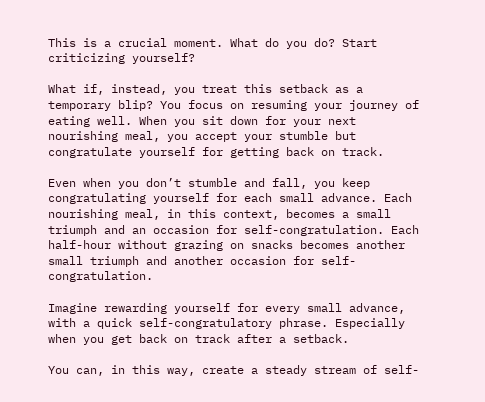This is a crucial moment. What do you do? Start criticizing yourself?

What if, instead, you treat this setback as a temporary blip? You focus on resuming your journey of eating well. When you sit down for your next nourishing meal, you accept your stumble but congratulate yourself for getting back on track.

Even when you don’t stumble and fall, you keep congratulating yourself for each small advance. Each nourishing meal, in this context, becomes a small triumph and an occasion for self-congratulation. Each half-hour without grazing on snacks becomes another small triumph and another occasion for self-congratulation.

Imagine rewarding yourself for every small advance, with a quick self-congratulatory phrase. Especially when you get back on track after a setback.

You can, in this way, create a steady stream of self-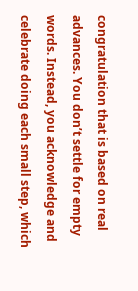congratulation that is based on real advances. You don’t settle for empty words. Instead, you acknowledge and celebrate doing each small step, which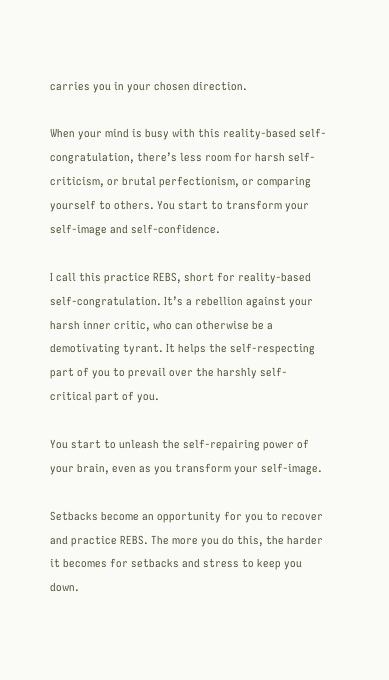carries you in your chosen direction.

When your mind is busy with this reality-based self-congratulation, there’s less room for harsh self-criticism, or brutal perfectionism, or comparing yourself to others. You start to transform your self-image and self-confidence.

I call this practice REBS, short for reality-based self-congratulation. It’s a rebellion against your harsh inner critic, who can otherwise be a demotivating tyrant. It helps the self-respecting part of you to prevail over the harshly self-critical part of you.

You start to unleash the self-repairing power of your brain, even as you transform your self-image.

Setbacks become an opportunity for you to recover and practice REBS. The more you do this, the harder it becomes for setbacks and stress to keep you down.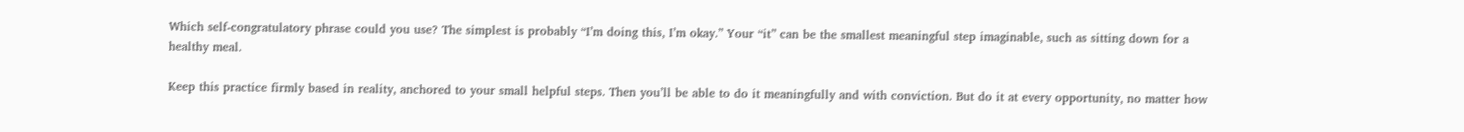Which self-congratulatory phrase could you use? The simplest is probably “I’m doing this, I’m okay.” Your “it” can be the smallest meaningful step imaginable, such as sitting down for a healthy meal.

Keep this practice firmly based in reality, anchored to your small helpful steps. Then you’ll be able to do it meaningfully and with conviction. But do it at every opportunity, no matter how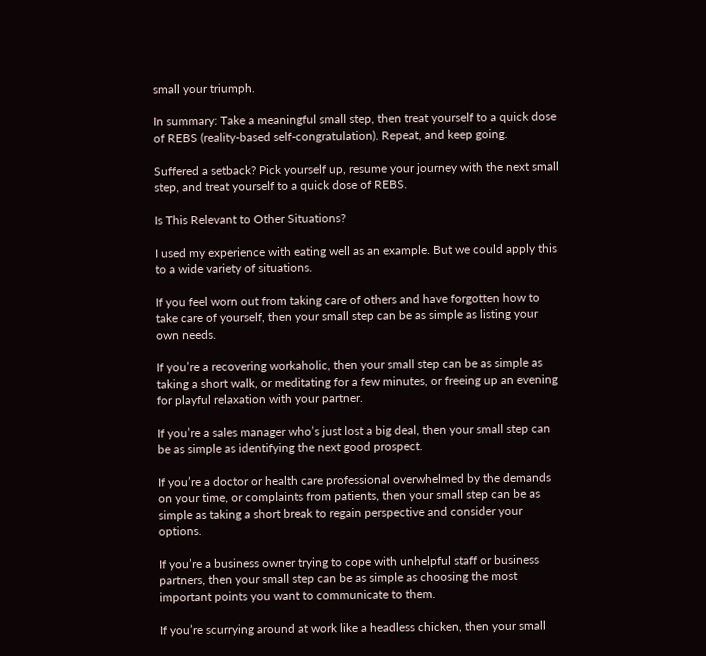small your triumph.

In summary: Take a meaningful small step, then treat yourself to a quick dose of REBS (reality-based self-congratulation). Repeat, and keep going.

Suffered a setback? Pick yourself up, resume your journey with the next small step, and treat yourself to a quick dose of REBS.

Is This Relevant to Other Situations?

I used my experience with eating well as an example. But we could apply this to a wide variety of situations.

If you feel worn out from taking care of others and have forgotten how to take care of yourself, then your small step can be as simple as listing your own needs.

If you’re a recovering workaholic, then your small step can be as simple as taking a short walk, or meditating for a few minutes, or freeing up an evening for playful relaxation with your partner.

If you’re a sales manager who’s just lost a big deal, then your small step can be as simple as identifying the next good prospect.

If you’re a doctor or health care professional overwhelmed by the demands on your time, or complaints from patients, then your small step can be as simple as taking a short break to regain perspective and consider your options.

If you’re a business owner trying to cope with unhelpful staff or business partners, then your small step can be as simple as choosing the most important points you want to communicate to them.

If you’re scurrying around at work like a headless chicken, then your small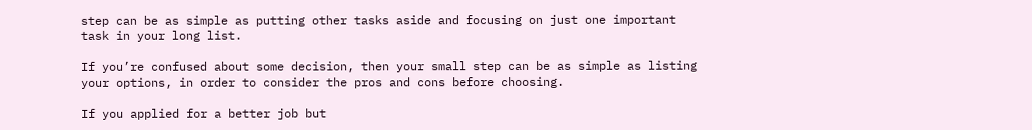step can be as simple as putting other tasks aside and focusing on just one important task in your long list.

If you’re confused about some decision, then your small step can be as simple as listing your options, in order to consider the pros and cons before choosing.

If you applied for a better job but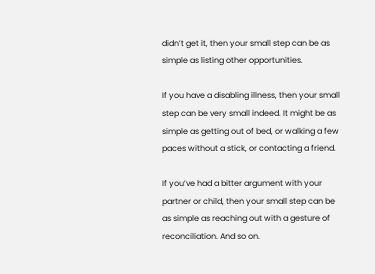didn’t get it, then your small step can be as simple as listing other opportunities.

If you have a disabling illness, then your small step can be very small indeed. It might be as simple as getting out of bed, or walking a few paces without a stick, or contacting a friend.

If you’ve had a bitter argument with your partner or child, then your small step can be as simple as reaching out with a gesture of reconciliation. And so on.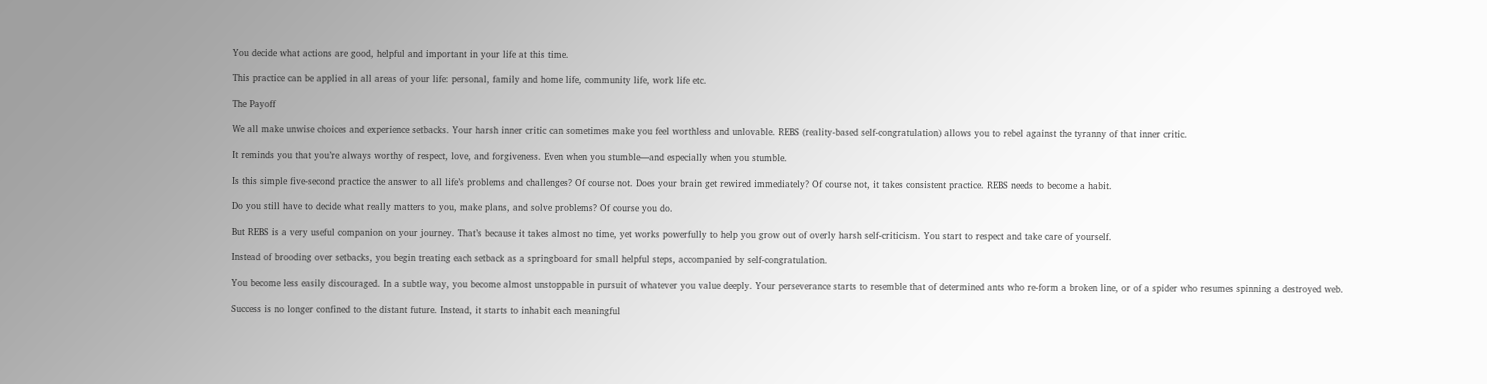You decide what actions are good, helpful and important in your life at this time.

This practice can be applied in all areas of your life: personal, family and home life, community life, work life etc.

The Payoff

We all make unwise choices and experience setbacks. Your harsh inner critic can sometimes make you feel worthless and unlovable. REBS (reality-based self-congratulation) allows you to rebel against the tyranny of that inner critic.

It reminds you that you’re always worthy of respect, love, and forgiveness. Even when you stumble—and especially when you stumble.

Is this simple five-second practice the answer to all life’s problems and challenges? Of course not. Does your brain get rewired immediately? Of course not, it takes consistent practice. REBS needs to become a habit.

Do you still have to decide what really matters to you, make plans, and solve problems? Of course you do.

But REBS is a very useful companion on your journey. That’s because it takes almost no time, yet works powerfully to help you grow out of overly harsh self-criticism. You start to respect and take care of yourself.

Instead of brooding over setbacks, you begin treating each setback as a springboard for small helpful steps, accompanied by self-congratulation.

You become less easily discouraged. In a subtle way, you become almost unstoppable in pursuit of whatever you value deeply. Your perseverance starts to resemble that of determined ants who re-form a broken line, or of a spider who resumes spinning a destroyed web.

Success is no longer confined to the distant future. Instead, it starts to inhabit each meaningful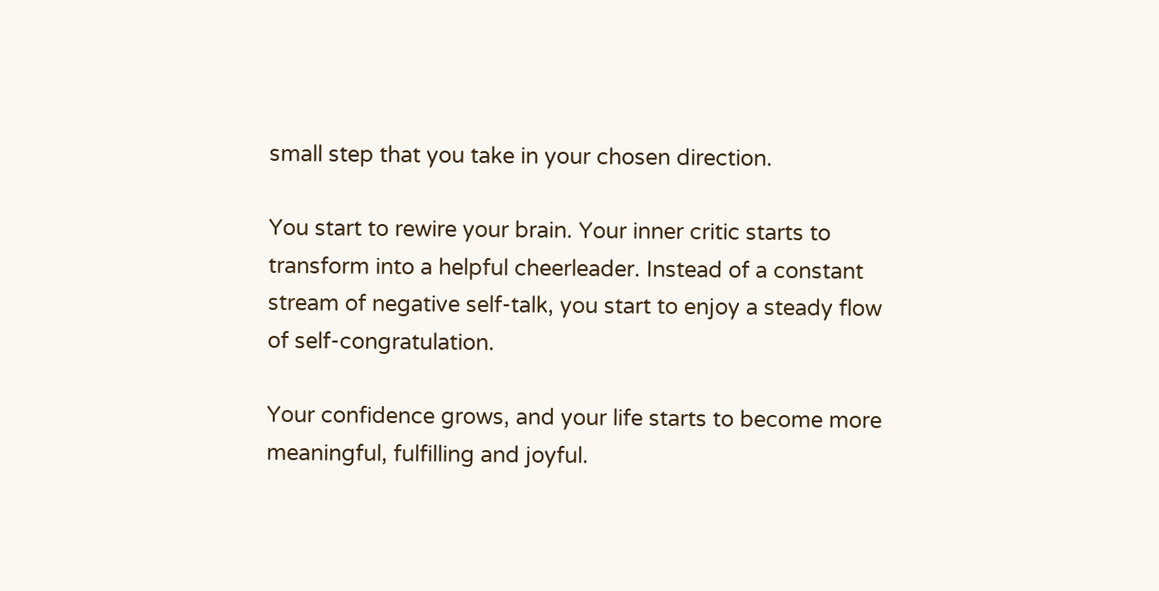small step that you take in your chosen direction.

You start to rewire your brain. Your inner critic starts to transform into a helpful cheerleader. Instead of a constant stream of negative self-talk, you start to enjoy a steady flow of self-congratulation.

Your confidence grows, and your life starts to become more meaningful, fulfilling and joyful.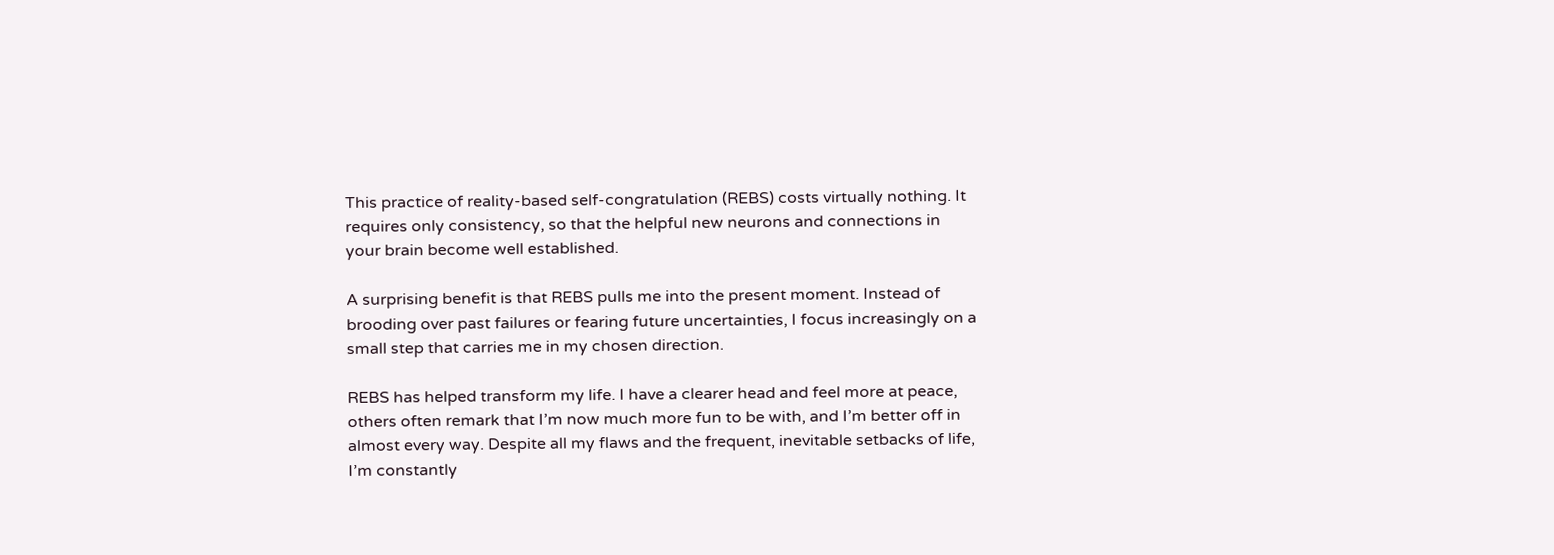This practice of reality-based self-congratulation (REBS) costs virtually nothing. It requires only consistency, so that the helpful new neurons and connections in your brain become well established.

A surprising benefit is that REBS pulls me into the present moment. Instead of brooding over past failures or fearing future uncertainties, I focus increasingly on a small step that carries me in my chosen direction.

REBS has helped transform my life. I have a clearer head and feel more at peace, others often remark that I’m now much more fun to be with, and I’m better off in almost every way. Despite all my flaws and the frequent, inevitable setbacks of life, I’m constantly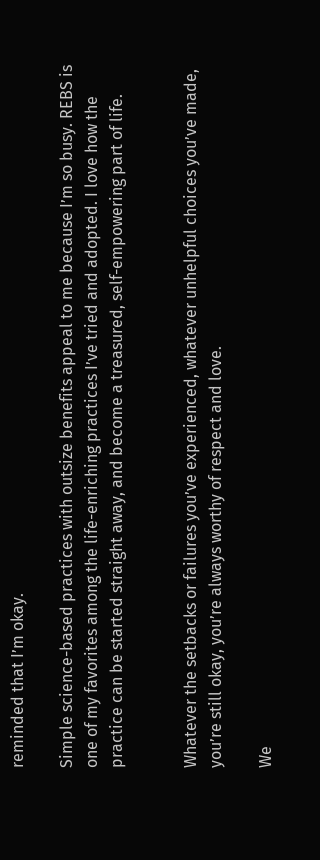reminded that I’m okay.

Simple science-based practices with outsize benefits appeal to me because I’m so busy. REBS is one of my favorites among the life-enriching practices I’ve tried and adopted. I love how the practice can be started straight away, and become a treasured, self-empowering part of life.


Whatever the setbacks or failures you’ve experienced, whatever unhelpful choices you’ve made, you’re still okay, you’re always worthy of respect and love.

We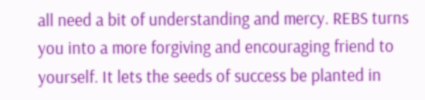all need a bit of understanding and mercy. REBS turns you into a more forgiving and encouraging friend to yourself. It lets the seeds of success be planted in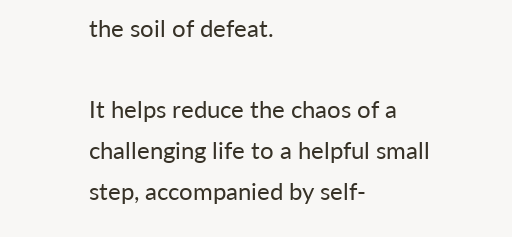the soil of defeat.

It helps reduce the chaos of a challenging life to a helpful small step, accompanied by self-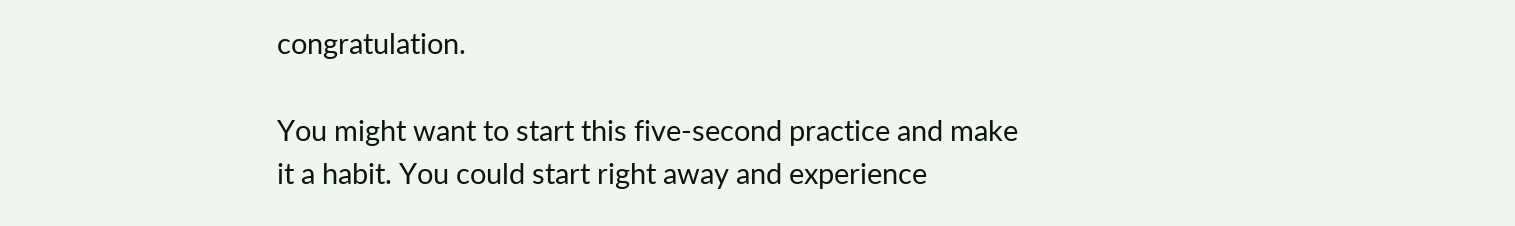congratulation.

You might want to start this five-second practice and make it a habit. You could start right away and experience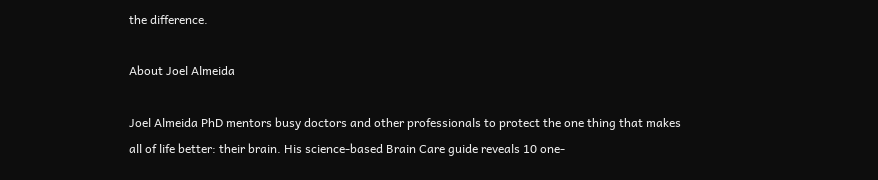the difference.

About Joel Almeida

Joel Almeida PhD mentors busy doctors and other professionals to protect the one thing that makes all of life better: their brain. His science-based Brain Care guide reveals 10 one-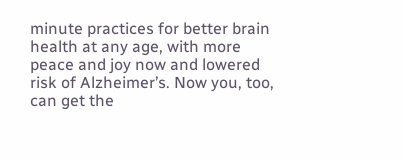minute practices for better brain health at any age, with more peace and joy now and lowered risk of Alzheimer’s. Now you, too, can get the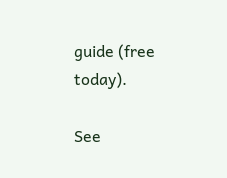guide (free today).

See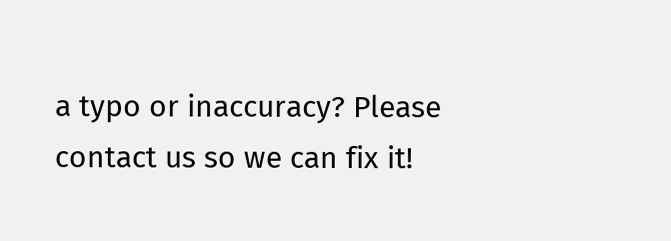a typo or inaccuracy? Please contact us so we can fix it!